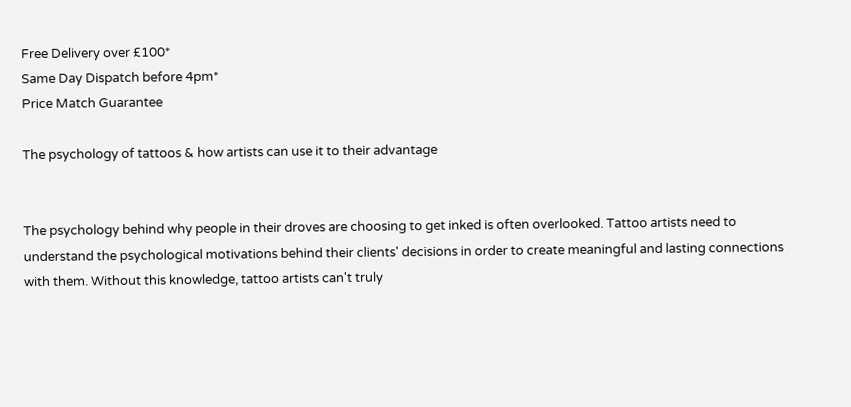Free Delivery over £100*
Same Day Dispatch before 4pm*
Price Match Guarantee

The psychology of tattoos & how artists can use it to their advantage


The psychology behind why people in their droves are choosing to get inked is often overlooked. Tattoo artists need to understand the psychological motivations behind their clients' decisions in order to create meaningful and lasting connections with them. Without this knowledge, tattoo artists can't truly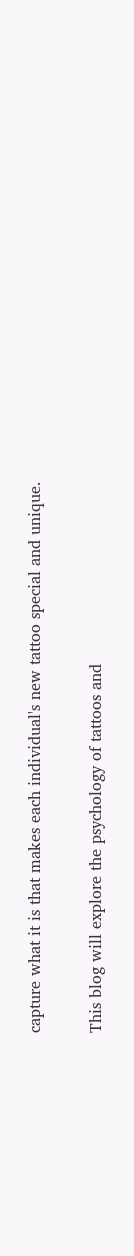capture what it is that makes each individual's new tattoo special and unique.

This blog will explore the psychology of tattoos and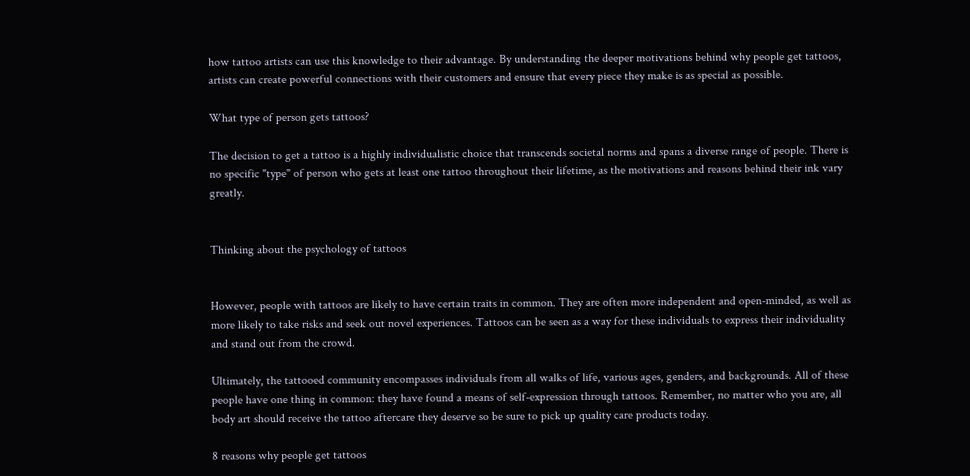how tattoo artists can use this knowledge to their advantage. By understanding the deeper motivations behind why people get tattoos, artists can create powerful connections with their customers and ensure that every piece they make is as special as possible.

What type of person gets tattoos?

The decision to get a tattoo is a highly individualistic choice that transcends societal norms and spans a diverse range of people. There is no specific "type" of person who gets at least one tattoo throughout their lifetime, as the motivations and reasons behind their ink vary greatly.


Thinking about the psychology of tattoos


However, people with tattoos are likely to have certain traits in common. They are often more independent and open-minded, as well as more likely to take risks and seek out novel experiences. Tattoos can be seen as a way for these individuals to express their individuality and stand out from the crowd.

Ultimately, the tattooed community encompasses individuals from all walks of life, various ages, genders, and backgrounds. All of these people have one thing in common: they have found a means of self-expression through tattoos. Remember, no matter who you are, all body art should receive the tattoo aftercare they deserve so be sure to pick up quality care products today.

8 reasons why people get tattoos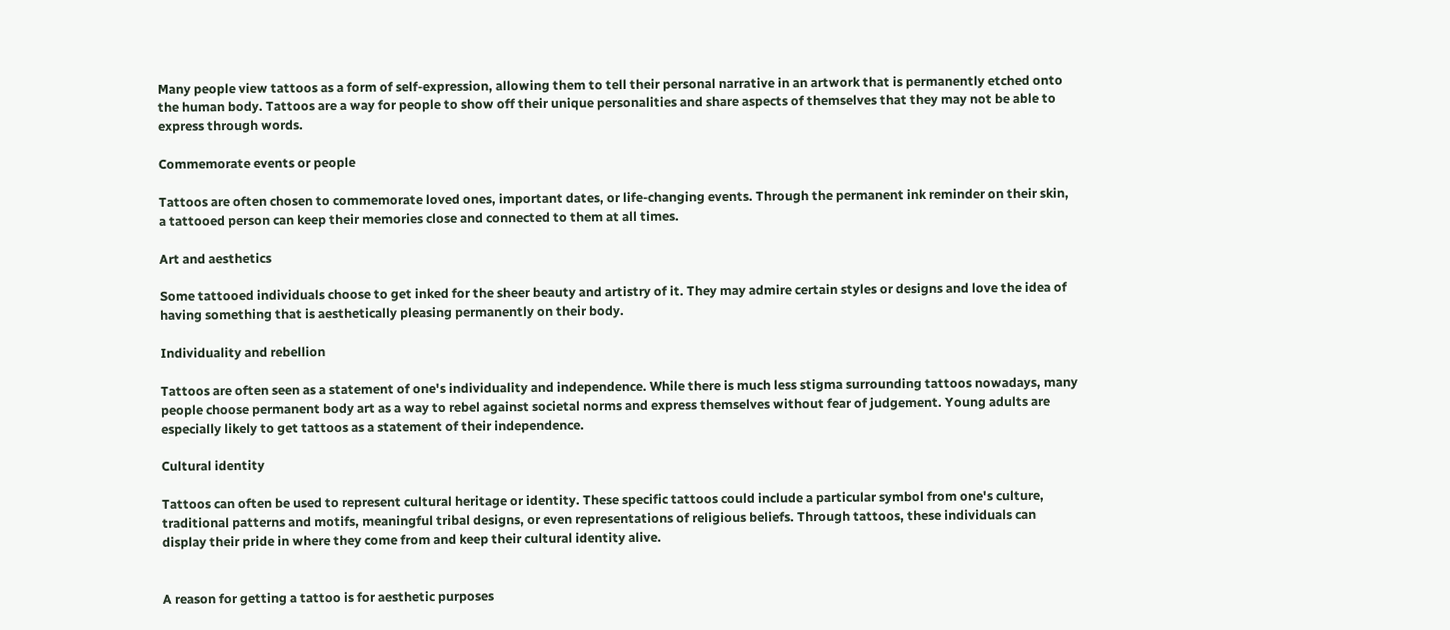Many people view tattoos as a form of self-expression, allowing them to tell their personal narrative in an artwork that is permanently etched onto the human body. Tattoos are a way for people to show off their unique personalities and share aspects of themselves that they may not be able to express through words.

Commemorate events or people

Tattoos are often chosen to commemorate loved ones, important dates, or life-changing events. Through the permanent ink reminder on their skin, a tattooed person can keep their memories close and connected to them at all times.

Art and aesthetics

Some tattooed individuals choose to get inked for the sheer beauty and artistry of it. They may admire certain styles or designs and love the idea of having something that is aesthetically pleasing permanently on their body.

Individuality and rebellion

Tattoos are often seen as a statement of one's individuality and independence. While there is much less stigma surrounding tattoos nowadays, many people choose permanent body art as a way to rebel against societal norms and express themselves without fear of judgement. Young adults are especially likely to get tattoos as a statement of their independence.

Cultural identity

Tattoos can often be used to represent cultural heritage or identity. These specific tattoos could include a particular symbol from one's culture, traditional patterns and motifs, meaningful tribal designs, or even representations of religious beliefs. Through tattoos, these individuals can display their pride in where they come from and keep their cultural identity alive.


A reason for getting a tattoo is for aesthetic purposes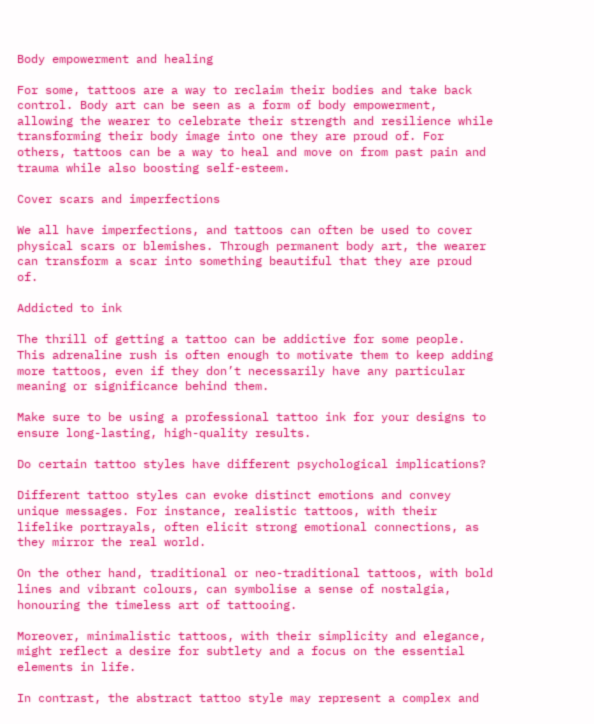Body empowerment and healing

For some, tattoos are a way to reclaim their bodies and take back control. Body art can be seen as a form of body empowerment, allowing the wearer to celebrate their strength and resilience while transforming their body image into one they are proud of. For others, tattoos can be a way to heal and move on from past pain and trauma while also boosting self-esteem.

Cover scars and imperfections

We all have imperfections, and tattoos can often be used to cover physical scars or blemishes. Through permanent body art, the wearer can transform a scar into something beautiful that they are proud of.

Addicted to ink

The thrill of getting a tattoo can be addictive for some people. This adrenaline rush is often enough to motivate them to keep adding more tattoos, even if they don’t necessarily have any particular meaning or significance behind them.

Make sure to be using a professional tattoo ink for your designs to ensure long-lasting, high-quality results.

Do certain tattoo styles have different psychological implications?

Different tattoo styles can evoke distinct emotions and convey unique messages. For instance, realistic tattoos, with their lifelike portrayals, often elicit strong emotional connections, as they mirror the real world.

On the other hand, traditional or neo-traditional tattoos, with bold lines and vibrant colours, can symbolise a sense of nostalgia, honouring the timeless art of tattooing.

Moreover, minimalistic tattoos, with their simplicity and elegance, might reflect a desire for subtlety and a focus on the essential elements in life.

In contrast, the abstract tattoo style may represent a complex and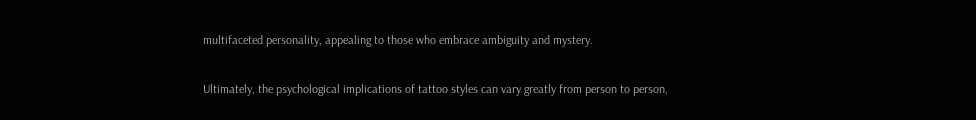multifaceted personality, appealing to those who embrace ambiguity and mystery.

Ultimately, the psychological implications of tattoo styles can vary greatly from person to person,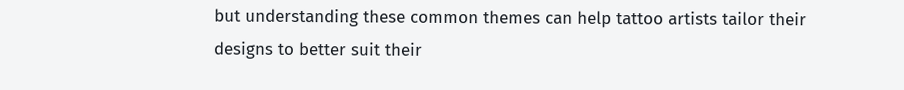but understanding these common themes can help tattoo artists tailor their designs to better suit their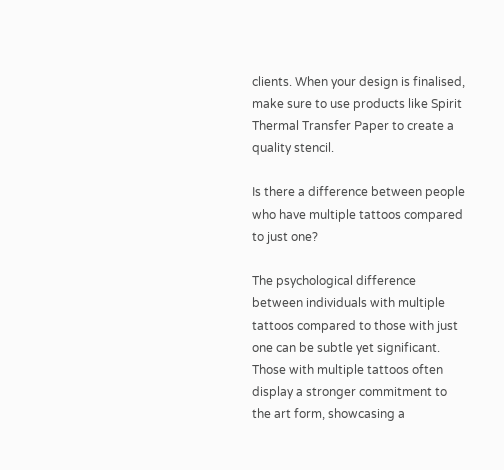clients. When your design is finalised, make sure to use products like Spirit Thermal Transfer Paper to create a quality stencil.

Is there a difference between people who have multiple tattoos compared to just one?

The psychological difference between individuals with multiple tattoos compared to those with just one can be subtle yet significant. Those with multiple tattoos often display a stronger commitment to the art form, showcasing a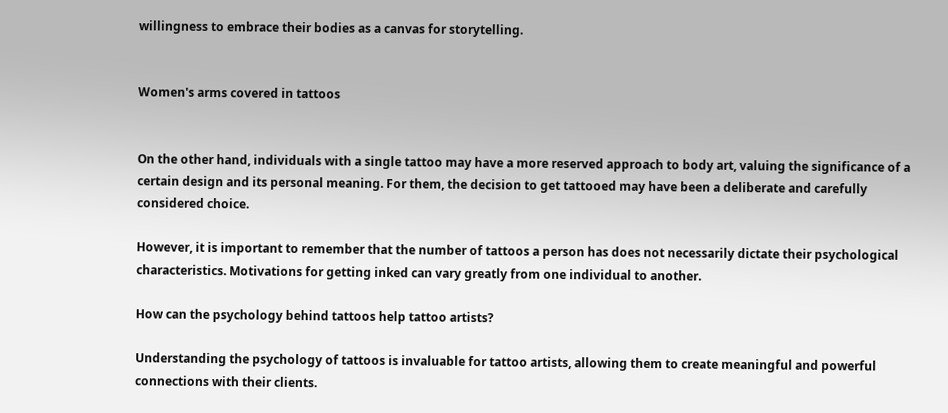willingness to embrace their bodies as a canvas for storytelling.


Women's arms covered in tattoos


On the other hand, individuals with a single tattoo may have a more reserved approach to body art, valuing the significance of a certain design and its personal meaning. For them, the decision to get tattooed may have been a deliberate and carefully considered choice.

However, it is important to remember that the number of tattoos a person has does not necessarily dictate their psychological characteristics. Motivations for getting inked can vary greatly from one individual to another.

How can the psychology behind tattoos help tattoo artists?

Understanding the psychology of tattoos is invaluable for tattoo artists, allowing them to create meaningful and powerful connections with their clients.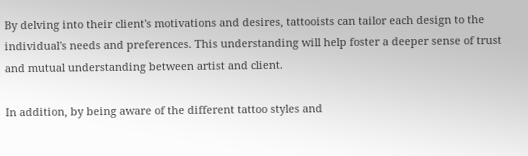By delving into their client's motivations and desires, tattooists can tailor each design to the individual's needs and preferences. This understanding will help foster a deeper sense of trust and mutual understanding between artist and client.

In addition, by being aware of the different tattoo styles and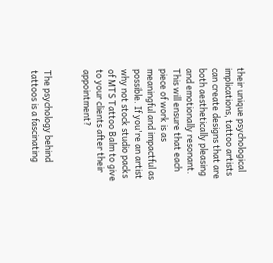their unique psychological implications, tattoo artists can create designs that are both aesthetically pleasing and emotionally resonant. This will ensure that each piece of work is as meaningful and impactful as possible. If you're an artist why not stock studio packs of MTS Tattoo Balm to give to your clients after their appointment?


The psychology behind tattoos is a fascinating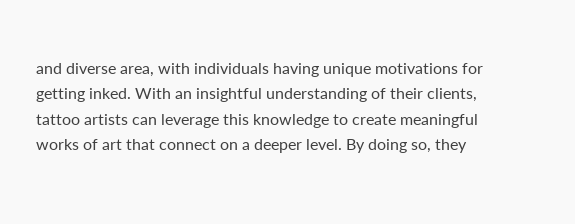and diverse area, with individuals having unique motivations for getting inked. With an insightful understanding of their clients, tattoo artists can leverage this knowledge to create meaningful works of art that connect on a deeper level. By doing so, they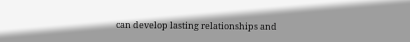can develop lasting relationships and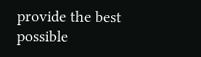provide the best possible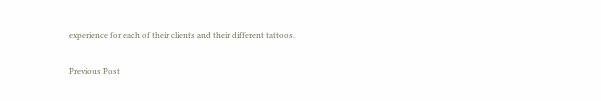experience for each of their clients and their different tattoos.

Previous Post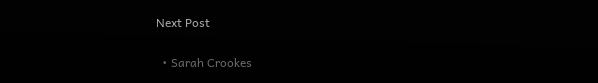Next Post

  • Sarah Crookes